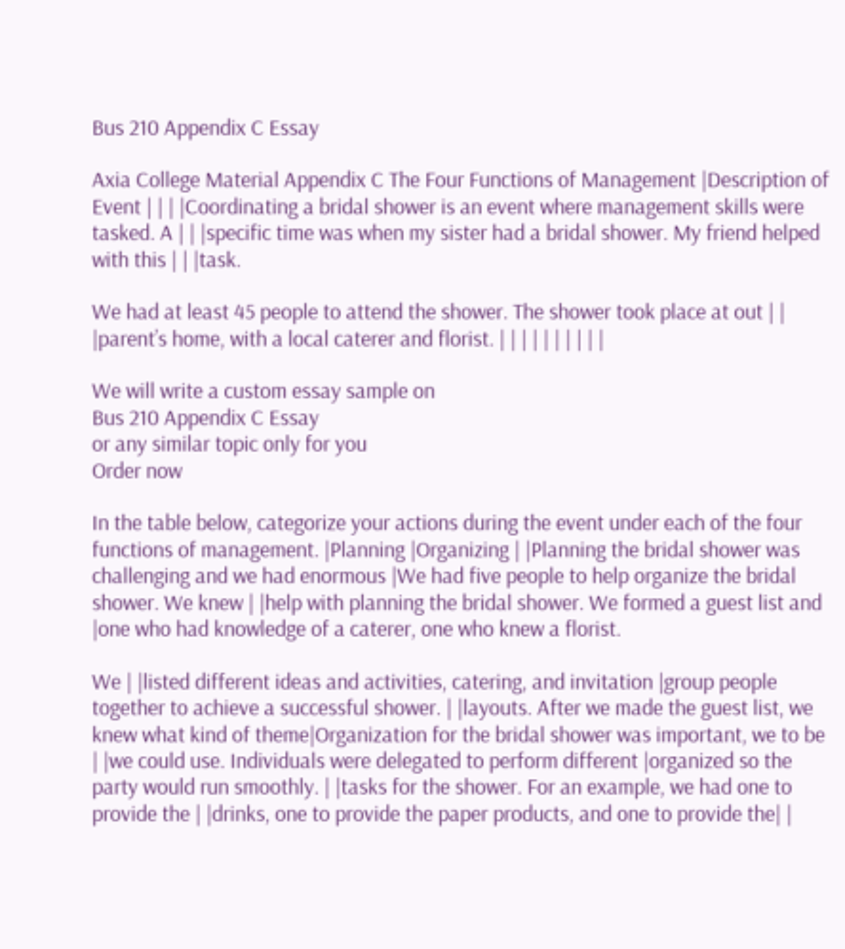Bus 210 Appendix C Essay

Axia College Material Appendix C The Four Functions of Management |Description of Event | | | |Coordinating a bridal shower is an event where management skills were tasked. A | | |specific time was when my sister had a bridal shower. My friend helped with this | | |task.

We had at least 45 people to attend the shower. The shower took place at out | | |parent’s home, with a local caterer and florist. | | | | | | | | | |

We will write a custom essay sample on
Bus 210 Appendix C Essay
or any similar topic only for you
Order now

In the table below, categorize your actions during the event under each of the four functions of management. |Planning |Organizing | |Planning the bridal shower was challenging and we had enormous |We had five people to help organize the bridal shower. We knew | |help with planning the bridal shower. We formed a guest list and |one who had knowledge of a caterer, one who knew a florist.

We | |listed different ideas and activities, catering, and invitation |group people together to achieve a successful shower. | |layouts. After we made the guest list, we knew what kind of theme|Organization for the bridal shower was important, we to be | |we could use. Individuals were delegated to perform different |organized so the party would run smoothly. | |tasks for the shower. For an example, we had one to provide the | |drinks, one to provide the paper products, and one to provide the| |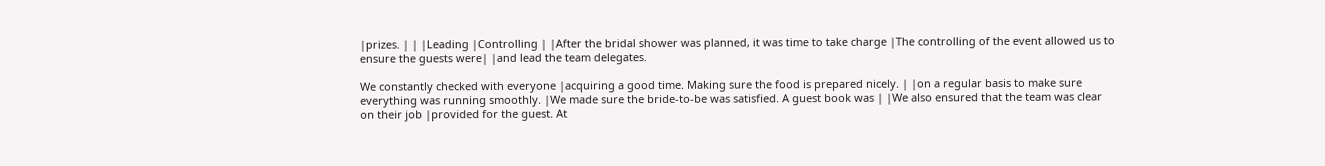|prizes. | | |Leading |Controlling | |After the bridal shower was planned, it was time to take charge |The controlling of the event allowed us to ensure the guests were| |and lead the team delegates.

We constantly checked with everyone |acquiring a good time. Making sure the food is prepared nicely. | |on a regular basis to make sure everything was running smoothly. |We made sure the bride-to-be was satisfied. A guest book was | |We also ensured that the team was clear on their job |provided for the guest. At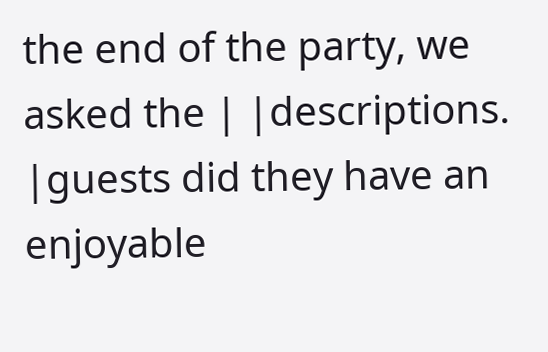the end of the party, we asked the | |descriptions. |guests did they have an enjoyable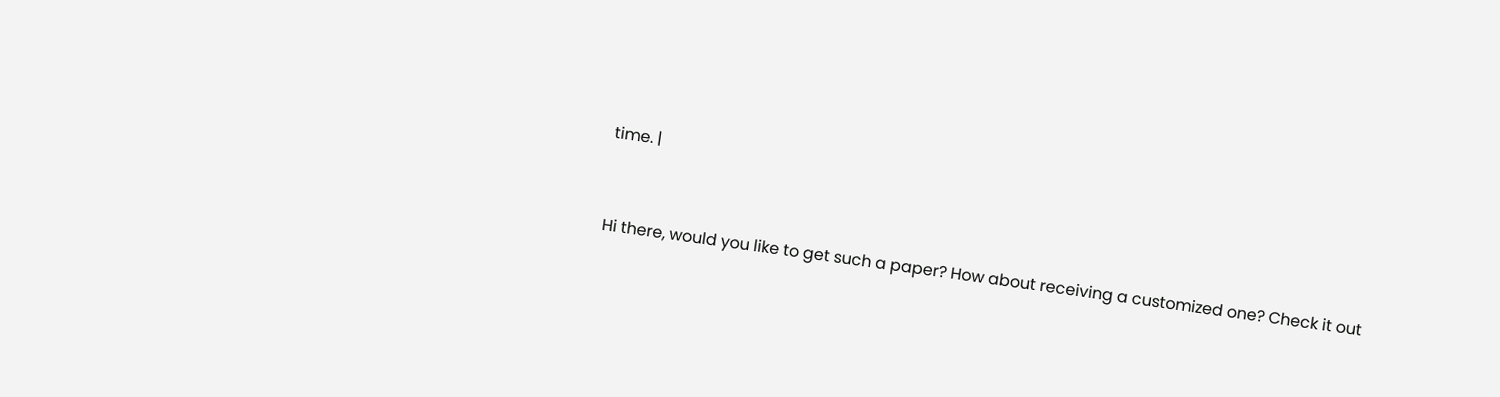time. |


Hi there, would you like to get such a paper? How about receiving a customized one? Check it out